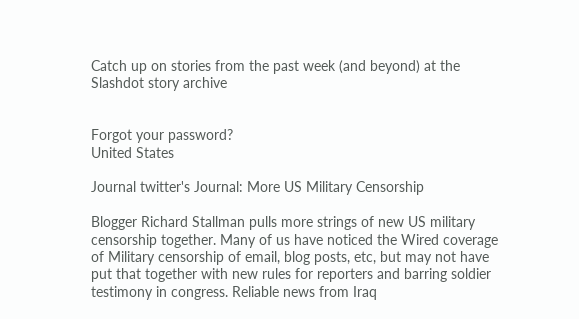Catch up on stories from the past week (and beyond) at the Slashdot story archive


Forgot your password?
United States

Journal twitter's Journal: More US Military Censorship

Blogger Richard Stallman pulls more strings of new US military censorship together. Many of us have noticed the Wired coverage of Military censorship of email, blog posts, etc, but may not have put that together with new rules for reporters and barring soldier testimony in congress. Reliable news from Iraq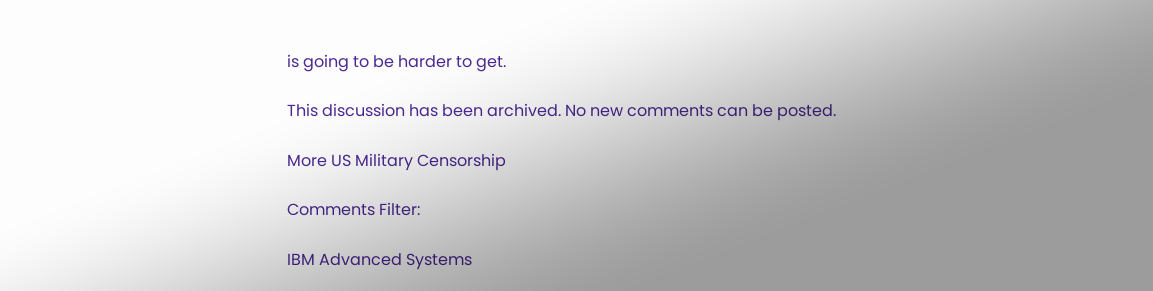is going to be harder to get.

This discussion has been archived. No new comments can be posted.

More US Military Censorship

Comments Filter:

IBM Advanced Systems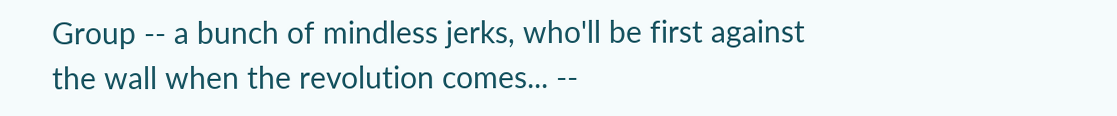Group -- a bunch of mindless jerks, who'll be first against the wall when the revolution comes... --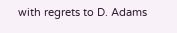with regrets to D. Adams